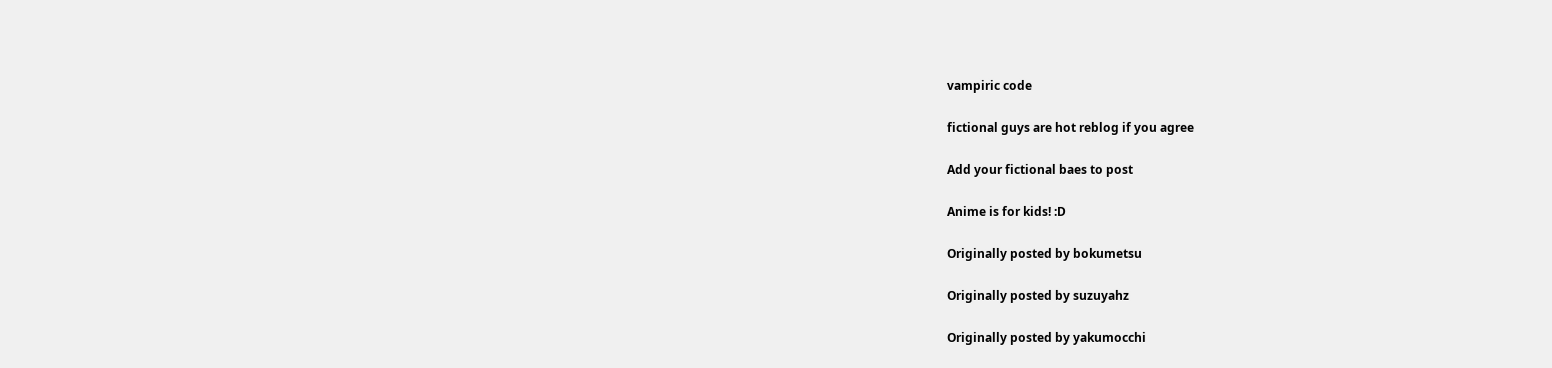vampiric code

fictional guys are hot reblog if you agree

Add your fictional baes to post

Anime is for kids! :D

Originally posted by bokumetsu

Originally posted by suzuyahz

Originally posted by yakumocchi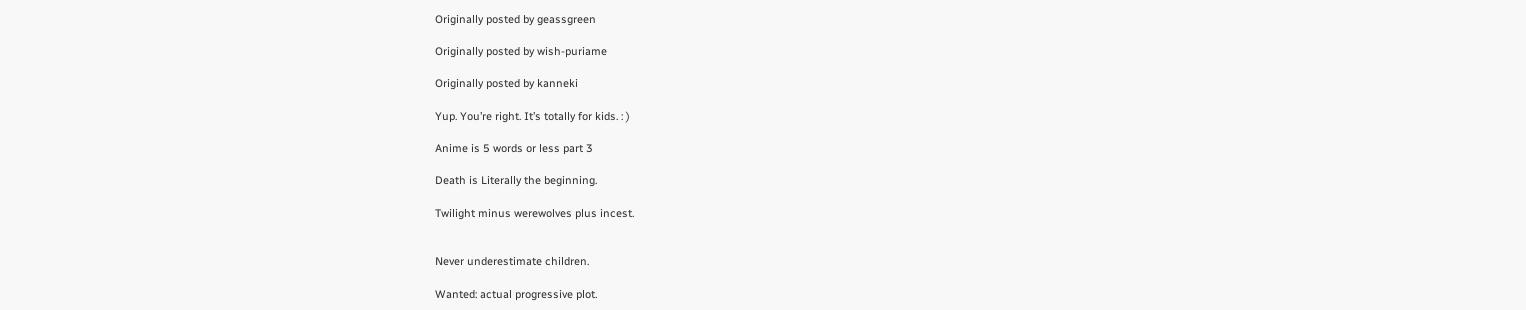Originally posted by geassgreen

Originally posted by wish-puriame

Originally posted by kanneki

Yup. You’re right. It’s totally for kids. : )

Anime is 5 words or less part 3

Death is Literally the beginning.

Twilight minus werewolves plus incest.


Never underestimate children.

Wanted: actual progressive plot.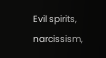Evil spirits, narcissism,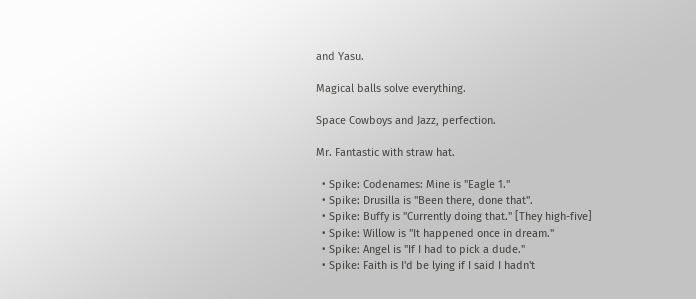and Yasu.

Magical balls solve everything.

Space Cowboys and Jazz, perfection.

Mr. Fantastic with straw hat.

  • Spike: Codenames: Mine is "Eagle 1."
  • Spike: Drusilla is "Been there, done that".
  • Spike: Buffy is "Currently doing that." [They high-five]
  • Spike: Willow is "It happened once in dream."
  • Spike: Angel is "If I had to pick a dude."
  • Spike: Faith is I'd be lying if I said I hadn't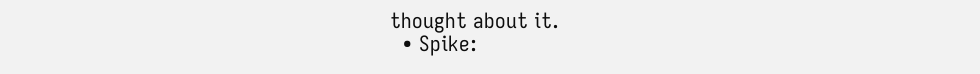thought about it.
  • Spike: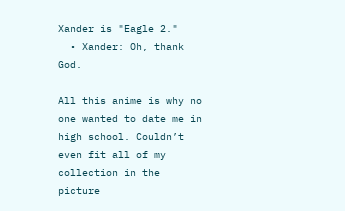Xander is "Eagle 2."
  • Xander: Oh, thank God.

All this anime is why no one wanted to date me in high school. Couldn’t even fit all of my collection in the picture